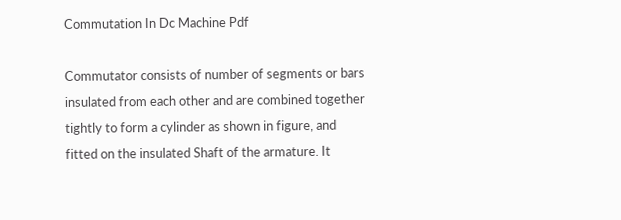Commutation In Dc Machine Pdf

Commutator consists of number of segments or bars insulated from each other and are combined together tightly to form a cylinder as shown in figure, and fitted on the insulated Shaft of the armature. It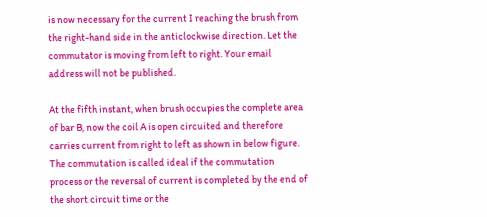is now necessary for the current I reaching the brush from the right-hand side in the anticlockwise direction. Let the commutator is moving from left to right. Your email address will not be published.

At the fifth instant, when brush occupies the complete area of bar B, now the coil A is open circuited and therefore carries current from right to left as shown in below figure. The commutation is called ideal if the commutation process or the reversal of current is completed by the end of the short circuit time or the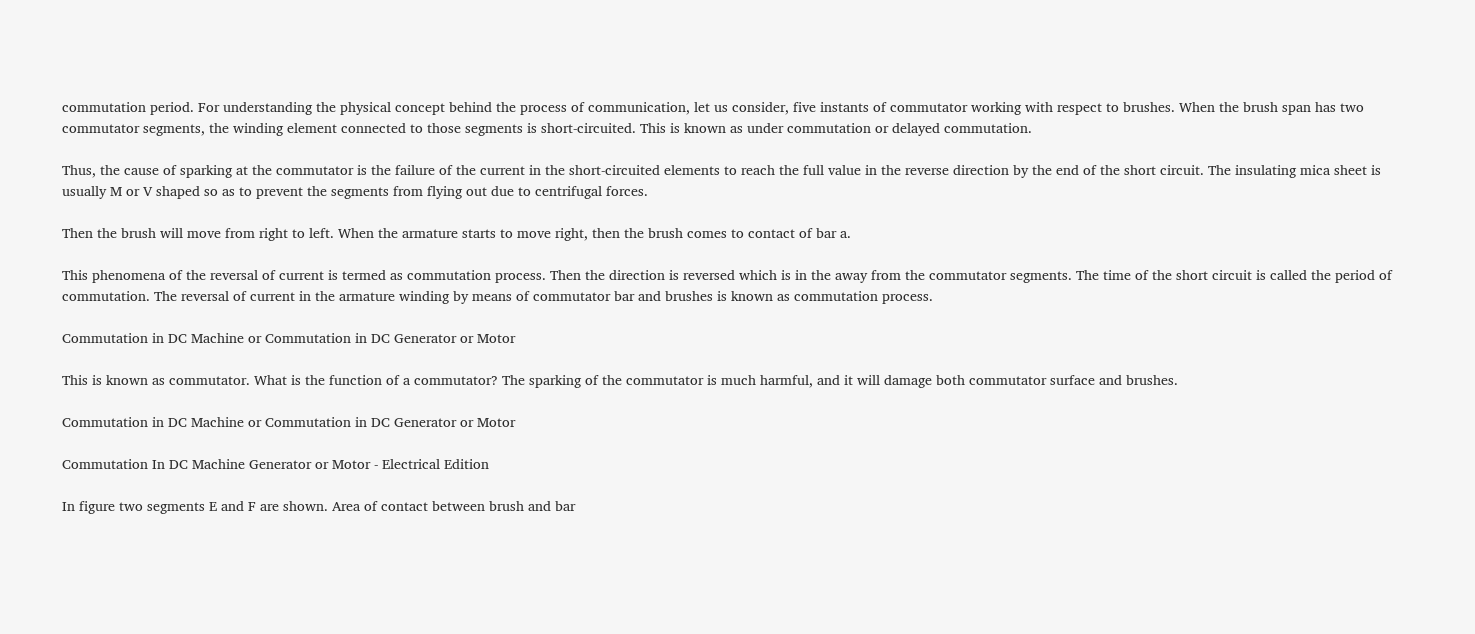commutation period. For understanding the physical concept behind the process of communication, let us consider, five instants of commutator working with respect to brushes. When the brush span has two commutator segments, the winding element connected to those segments is short-circuited. This is known as under commutation or delayed commutation.

Thus, the cause of sparking at the commutator is the failure of the current in the short-circuited elements to reach the full value in the reverse direction by the end of the short circuit. The insulating mica sheet is usually M or V shaped so as to prevent the segments from flying out due to centrifugal forces.

Then the brush will move from right to left. When the armature starts to move right, then the brush comes to contact of bar a.

This phenomena of the reversal of current is termed as commutation process. Then the direction is reversed which is in the away from the commutator segments. The time of the short circuit is called the period of commutation. The reversal of current in the armature winding by means of commutator bar and brushes is known as commutation process.

Commutation in DC Machine or Commutation in DC Generator or Motor

This is known as commutator. What is the function of a commutator? The sparking of the commutator is much harmful, and it will damage both commutator surface and brushes.

Commutation in DC Machine or Commutation in DC Generator or Motor

Commutation In DC Machine Generator or Motor - Electrical Edition

In figure two segments E and F are shown. Area of contact between brush and bar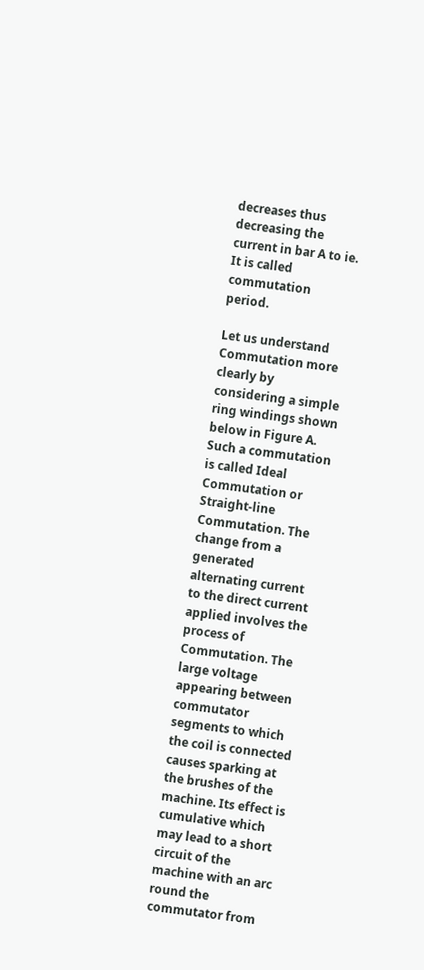decreases thus decreasing the current in bar A to ie. It is called commutation period.

Let us understand Commutation more clearly by considering a simple ring windings shown below in Figure A. Such a commutation is called Ideal Commutation or Straight-line Commutation. The change from a generated alternating current to the direct current applied involves the process of Commutation. The large voltage appearing between commutator segments to which the coil is connected causes sparking at the brushes of the machine. Its effect is cumulative which may lead to a short circuit of the machine with an arc round the commutator from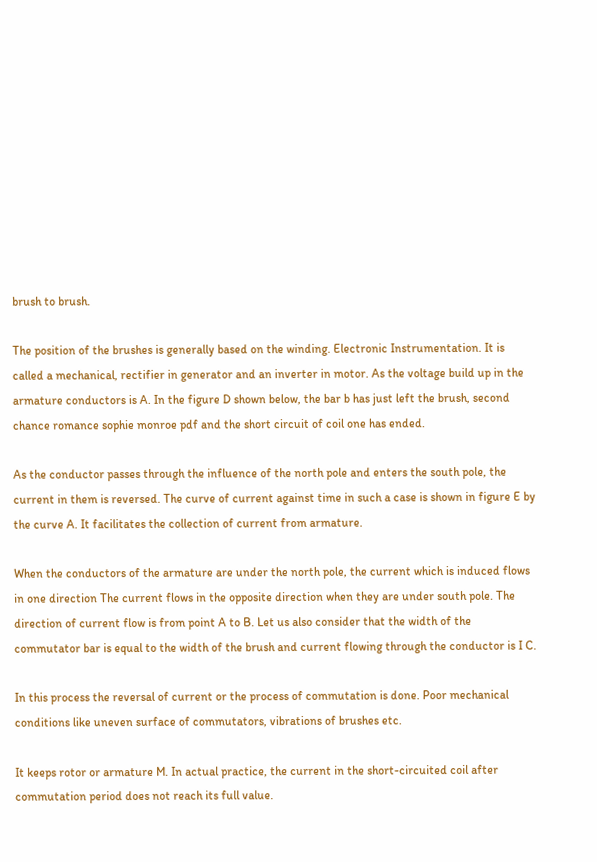brush to brush.

The position of the brushes is generally based on the winding. Electronic Instrumentation. It is called a mechanical, rectifier in generator and an inverter in motor. As the voltage build up in the armature conductors is A. In the figure D shown below, the bar b has just left the brush, second chance romance sophie monroe pdf and the short circuit of coil one has ended.

As the conductor passes through the influence of the north pole and enters the south pole, the current in them is reversed. The curve of current against time in such a case is shown in figure E by the curve A. It facilitates the collection of current from armature.

When the conductors of the armature are under the north pole, the current which is induced flows in one direction The current flows in the opposite direction when they are under south pole. The direction of current flow is from point A to B. Let us also consider that the width of the commutator bar is equal to the width of the brush and current flowing through the conductor is I C.

In this process the reversal of current or the process of commutation is done. Poor mechanical conditions like uneven surface of commutators, vibrations of brushes etc.

It keeps rotor or armature M. In actual practice, the current in the short-circuited coil after commutation period does not reach its full value.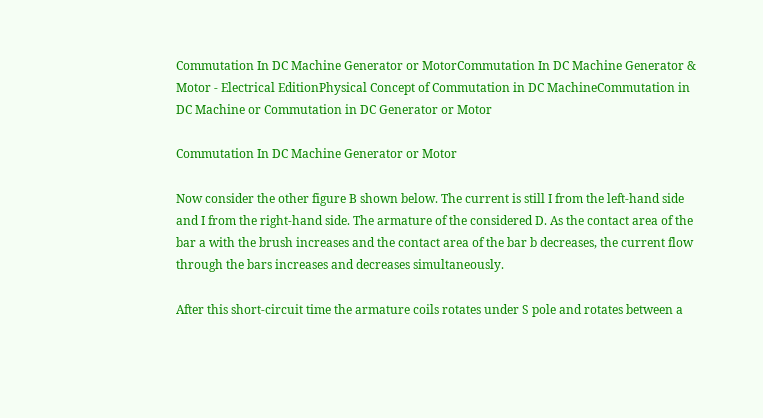Commutation In DC Machine Generator or MotorCommutation In DC Machine Generator & Motor - Electrical EditionPhysical Concept of Commutation in DC MachineCommutation in DC Machine or Commutation in DC Generator or Motor

Commutation In DC Machine Generator or Motor

Now consider the other figure B shown below. The current is still I from the left-hand side and I from the right-hand side. The armature of the considered D. As the contact area of the bar a with the brush increases and the contact area of the bar b decreases, the current flow through the bars increases and decreases simultaneously.

After this short-circuit time the armature coils rotates under S pole and rotates between a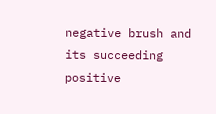negative brush and its succeeding positive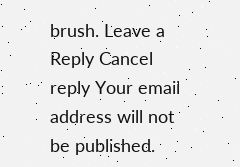brush. Leave a Reply Cancel reply Your email address will not be published.